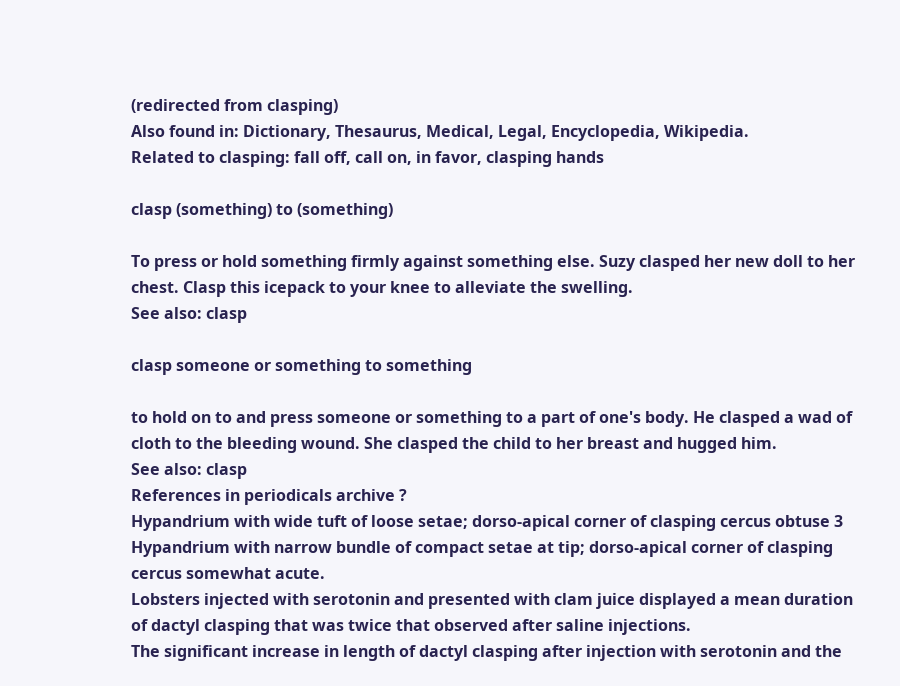(redirected from clasping)
Also found in: Dictionary, Thesaurus, Medical, Legal, Encyclopedia, Wikipedia.
Related to clasping: fall off, call on, in favor, clasping hands

clasp (something) to (something)

To press or hold something firmly against something else. Suzy clasped her new doll to her chest. Clasp this icepack to your knee to alleviate the swelling.
See also: clasp

clasp someone or something to something

to hold on to and press someone or something to a part of one's body. He clasped a wad of cloth to the bleeding wound. She clasped the child to her breast and hugged him.
See also: clasp
References in periodicals archive ?
Hypandrium with wide tuft of loose setae; dorso-apical corner of clasping cercus obtuse 3
Hypandrium with narrow bundle of compact setae at tip; dorso-apical corner of clasping cercus somewhat acute.
Lobsters injected with serotonin and presented with clam juice displayed a mean duration of dactyl clasping that was twice that observed after saline injections.
The significant increase in length of dactyl clasping after injection with serotonin and the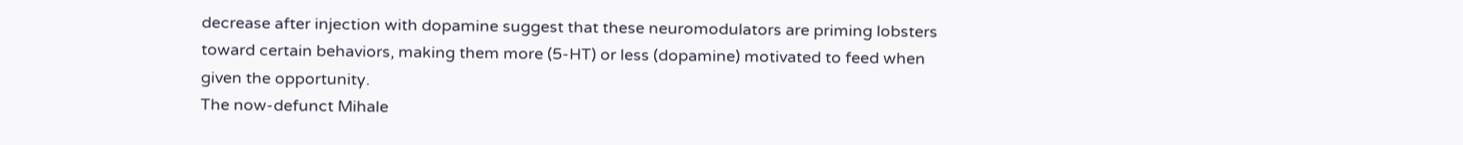decrease after injection with dopamine suggest that these neuromodulators are priming lobsters toward certain behaviors, making them more (5-HT) or less (dopamine) motivated to feed when given the opportunity.
The now-defunct Mihale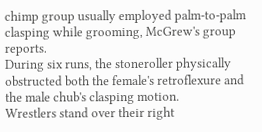chimp group usually employed palm-to-palm clasping while grooming, McGrew's group reports.
During six runs, the stoneroller physically obstructed both the female's retroflexure and the male chub's clasping motion.
Wrestlers stand over their right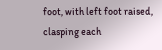foot, with left foot raised, clasping each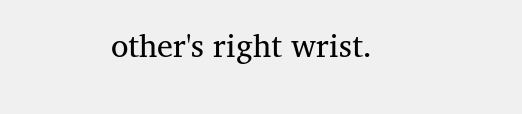other's right wrist.